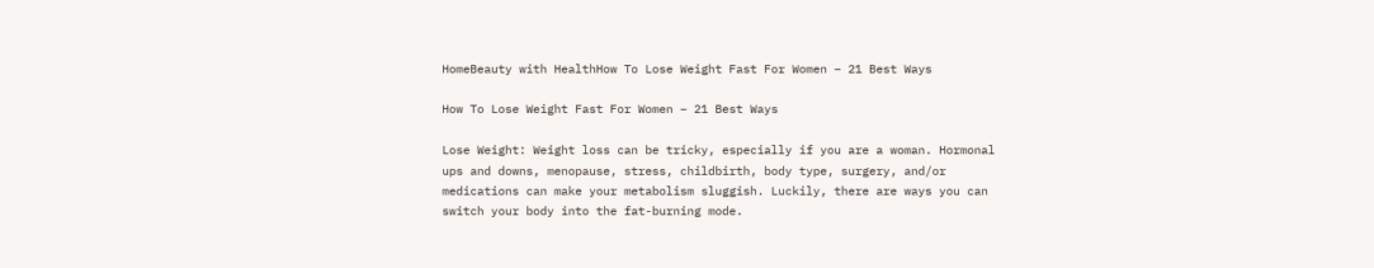HomeBeauty with HealthHow To Lose Weight Fast For Women – 21 Best Ways

How To Lose Weight Fast For Women – 21 Best Ways

Lose Weight: Weight loss can be tricky, especially if you are a woman. Hormonal ups and downs, menopause, stress, childbirth, body type, surgery, and/or medications can make your metabolism sluggish. Luckily, there are ways you can switch your body into the fat-burning mode.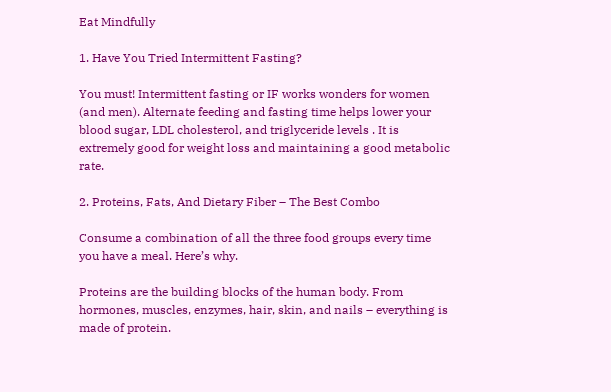Eat Mindfully

1. Have You Tried Intermittent Fasting?

You must! Intermittent fasting or IF works wonders for women (and men). Alternate feeding and fasting time helps lower your blood sugar, LDL cholesterol, and triglyceride levels . It is extremely good for weight loss and maintaining a good metabolic rate.

2. Proteins, Fats, And Dietary Fiber – The Best Combo

Consume a combination of all the three food groups every time you have a meal. Here’s why.

Proteins are the building blocks of the human body. From hormones, muscles, enzymes, hair, skin, and nails – everything is made of protein.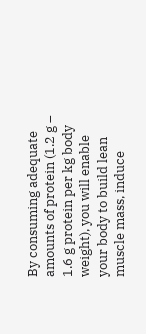By consuming adequate amounts of protein (1.2 g – 1.6 g protein per kg body weight), you will enable your body to build lean muscle mass, induce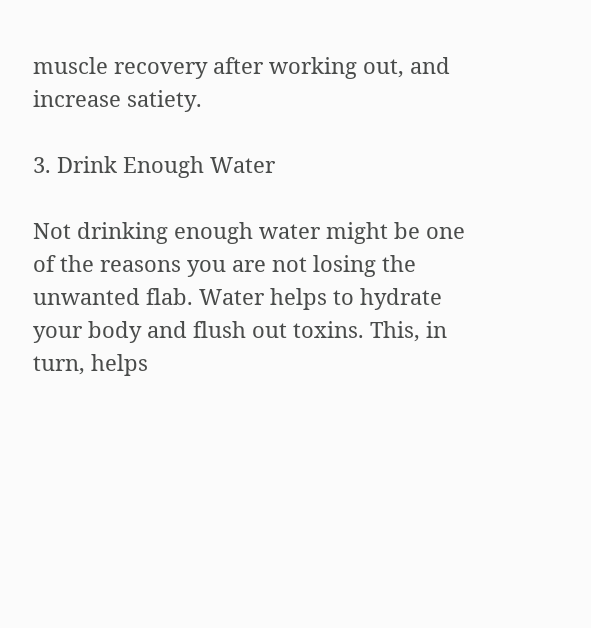muscle recovery after working out, and increase satiety.

3. Drink Enough Water

Not drinking enough water might be one of the reasons you are not losing the unwanted flab. Water helps to hydrate your body and flush out toxins. This, in turn, helps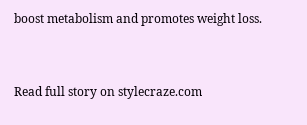boost metabolism and promotes weight loss.


Read full story on stylecraze.com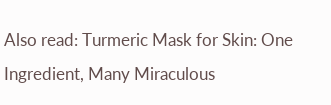Also read: Turmeric Mask for Skin: One Ingredient, Many Miraculous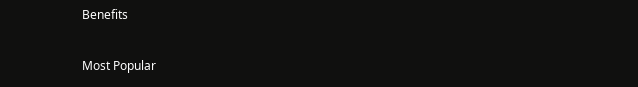Benefits

Most Popular